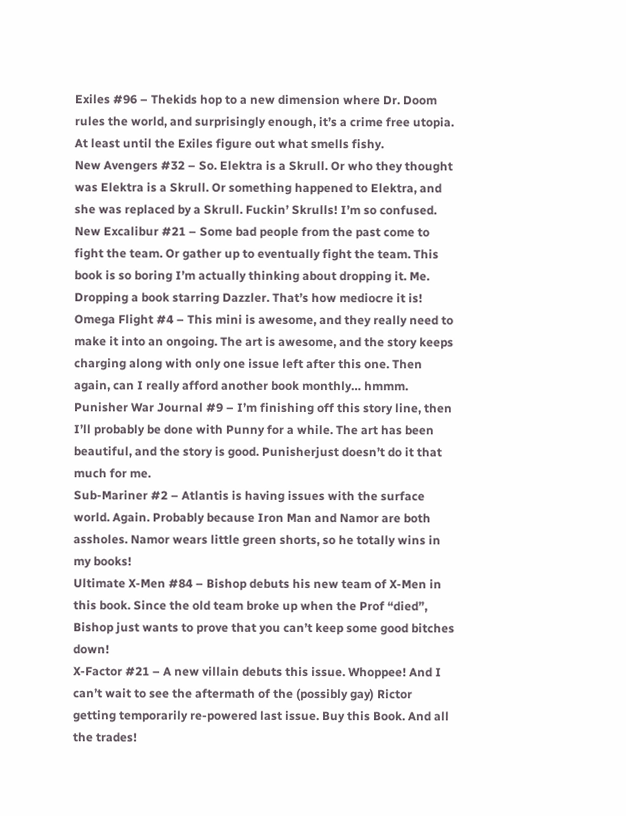Exiles #96 – Thekids hop to a new dimension where Dr. Doom rules the world, and surprisingly enough, it’s a crime free utopia. At least until the Exiles figure out what smells fishy.
New Avengers #32 – So. Elektra is a Skrull. Or who they thought was Elektra is a Skrull. Or something happened to Elektra, and she was replaced by a Skrull. Fuckin’ Skrulls! I’m so confused.
New Excalibur #21 – Some bad people from the past come to fight the team. Or gather up to eventually fight the team. This book is so boring I’m actually thinking about dropping it. Me. Dropping a book starring Dazzler. That’s how mediocre it is!
Omega Flight #4 – This mini is awesome, and they really need to make it into an ongoing. The art is awesome, and the story keeps charging along with only one issue left after this one. Then again, can I really afford another book monthly… hmmm.
Punisher War Journal #9 – I’m finishing off this story line, then I’ll probably be done with Punny for a while. The art has been beautiful, and the story is good. Punisherjust doesn’t do it that much for me.
Sub-Mariner #2 – Atlantis is having issues with the surface world. Again. Probably because Iron Man and Namor are both assholes. Namor wears little green shorts, so he totally wins in my books!
Ultimate X-Men #84 – Bishop debuts his new team of X-Men in this book. Since the old team broke up when the Prof “died”, Bishop just wants to prove that you can’t keep some good bitches down!
X-Factor #21 – A new villain debuts this issue. Whoppee! And I can’t wait to see the aftermath of the (possibly gay) Rictor getting temporarily re-powered last issue. Buy this Book. And all the trades!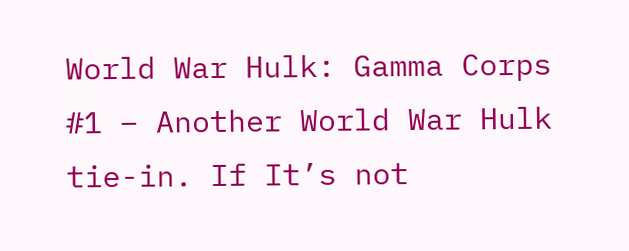World War Hulk: Gamma Corps #1 – Another World War Hulk tie-in. If It’s not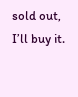sold out, I’ll buy it.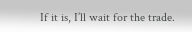If it is, I’ll wait for the trade.